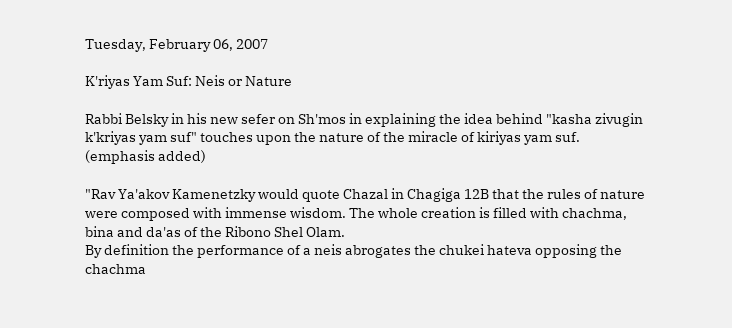Tuesday, February 06, 2007

K'riyas Yam Suf: Neis or Nature

Rabbi Belsky in his new sefer on Sh'mos in explaining the idea behind "kasha zivugin k'kriyas yam suf" touches upon the nature of the miracle of kiriyas yam suf. (emphasis added)

"Rav Ya'akov Kamenetzky would quote Chazal in Chagiga 12B that the rules of nature were composed with immense wisdom. The whole creation is filled with chachma, bina and da'as of the Ribono Shel Olam.
By definition the performance of a neis abrogates the chukei hateva opposing the chachma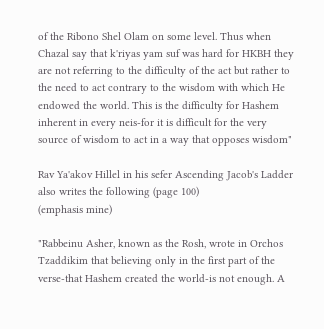of the Ribono Shel Olam on some level. Thus when Chazal say that k'riyas yam suf was hard for HKBH they are not referring to the difficulty of the act but rather to the need to act contrary to the wisdom with which He endowed the world. This is the difficulty for Hashem inherent in every neis-for it is difficult for the very source of wisdom to act in a way that opposes wisdom"

Rav Ya'akov Hillel in his sefer Ascending Jacob's Ladder also writes the following (page 100)
(emphasis mine)

"Rabbeinu Asher, known as the Rosh, wrote in Orchos Tzaddikim that believing only in the first part of the verse-that Hashem created the world-is not enough. A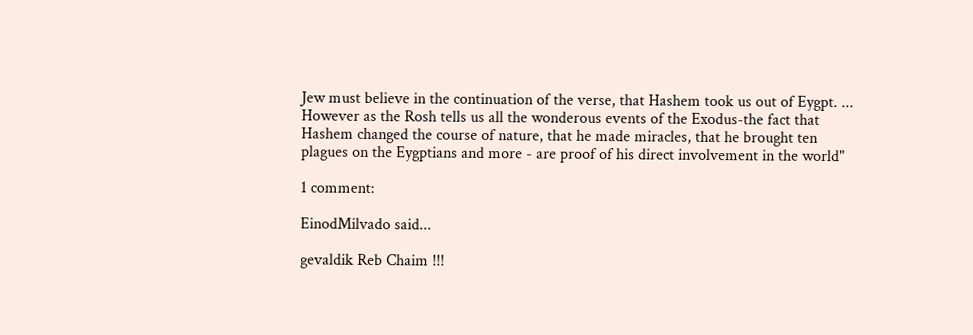Jew must believe in the continuation of the verse, that Hashem took us out of Eygpt. ... However as the Rosh tells us all the wonderous events of the Exodus-the fact that Hashem changed the course of nature, that he made miracles, that he brought ten plagues on the Eygptians and more - are proof of his direct involvement in the world"

1 comment:

EinodMilvado said...

gevaldik Reb Chaim !!!